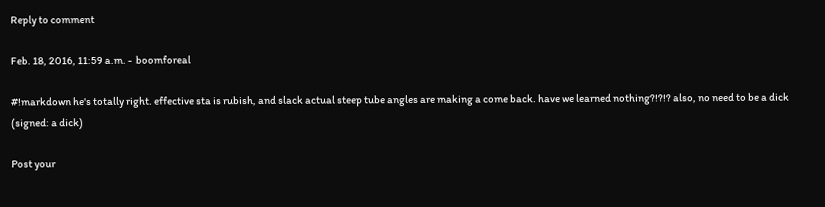Reply to comment

Feb. 18, 2016, 11:59 a.m. -  boomforeal

#!markdown he's totally right. effective sta is rubish, and slack actual steep tube angles are making a come back. have we learned nothing?!?!? also, no need to be a dick (signed: a dick)

Post your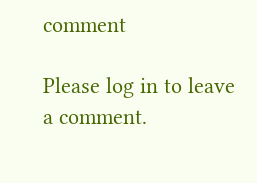comment

Please log in to leave a comment.